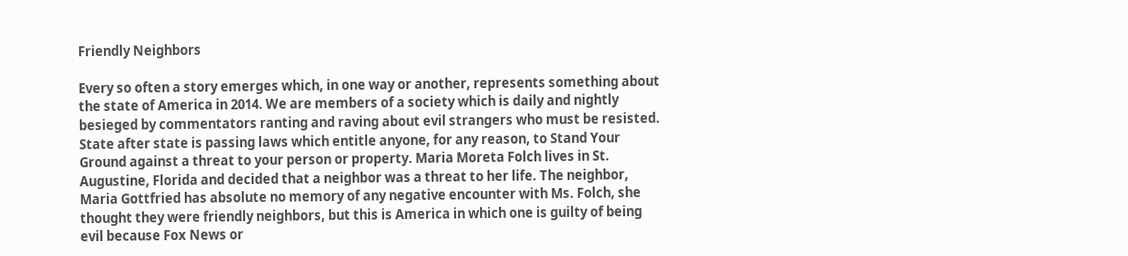Friendly Neighbors

Every so often a story emerges which, in one way or another, represents something about the state of America in 2014. We are members of a society which is daily and nightly besieged by commentators ranting and raving about evil strangers who must be resisted. State after state is passing laws which entitle anyone, for any reason, to Stand Your Ground against a threat to your person or property. Maria Moreta Folch lives in St. Augustine, Florida and decided that a neighbor was a threat to her life. The neighbor, Maria Gottfried has absolute no memory of any negative encounter with Ms. Folch, she thought they were friendly neighbors, but this is America in which one is guilty of being evil because Fox News or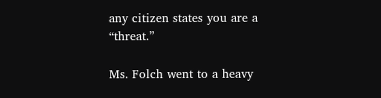any citizen states you are a “threat.”

Ms. Folch went to a heavy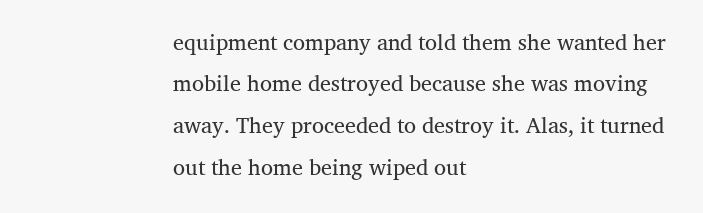equipment company and told them she wanted her mobile home destroyed because she was moving away. They proceeded to destroy it. Alas, it turned out the home being wiped out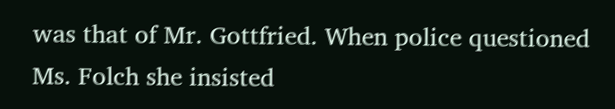was that of Mr. Gottfried. When police questioned Ms. Folch she insisted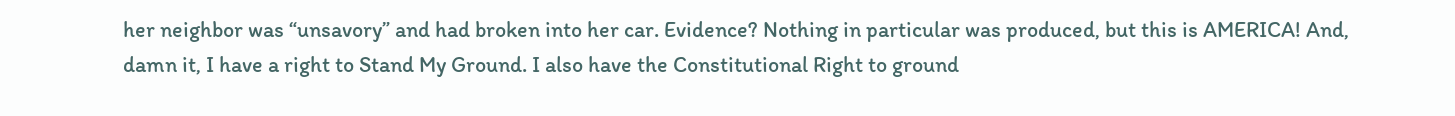her neighbor was “unsavory” and had broken into her car. Evidence? Nothing in particular was produced, but this is AMERICA! And, damn it, I have a right to Stand My Ground. I also have the Constitutional Right to ground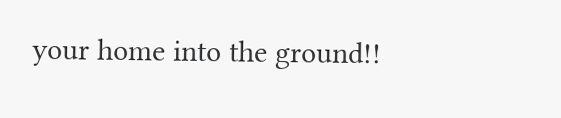your home into the ground!!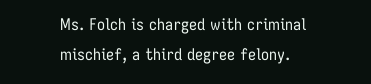Ms. Folch is charged with criminal mischief, a third degree felony.